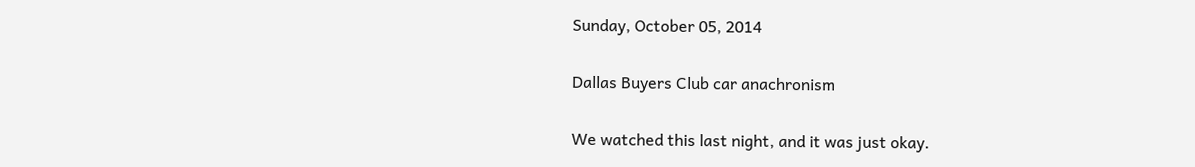Sunday, October 05, 2014

Dallas Buyers Club car anachronism

We watched this last night, and it was just okay.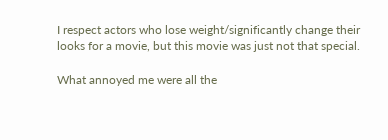I respect actors who lose weight/significantly change their looks for a movie, but this movie was just not that special.

What annoyed me were all the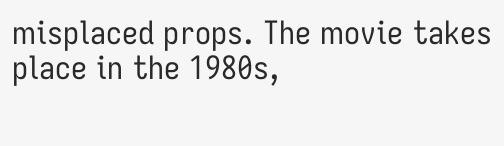misplaced props. The movie takes place in the 1980s,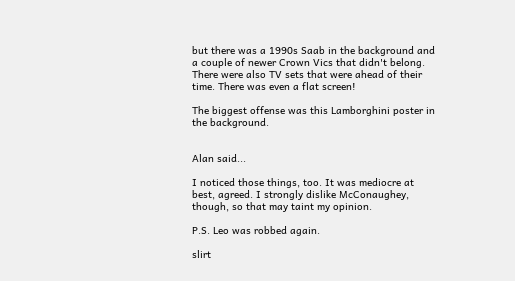but there was a 1990s Saab in the background and a couple of newer Crown Vics that didn't belong. There were also TV sets that were ahead of their time. There was even a flat screen!

The biggest offense was this Lamborghini poster in the background.


Alan said...

I noticed those things, too. It was mediocre at best, agreed. I strongly dislike McConaughey, though, so that may taint my opinion.

P.S. Leo was robbed again.

slirt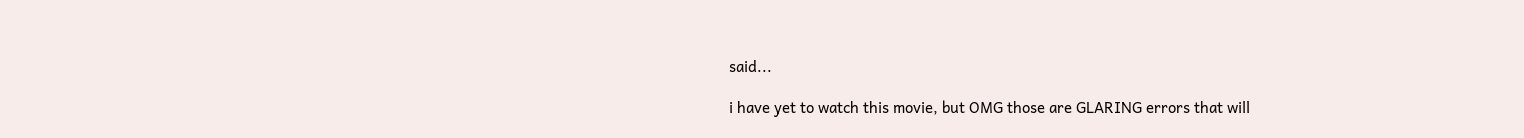said...

i have yet to watch this movie, but OMG those are GLARING errors that will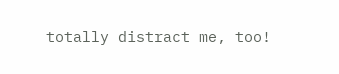totally distract me, too!